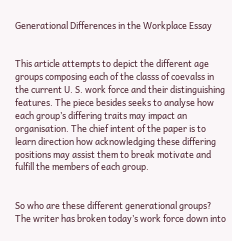Generational Differences in the Workplace Essay


This article attempts to depict the different age groups composing each of the classs of coevalss in the current U. S. work force and their distinguishing features. The piece besides seeks to analyse how each group’s differing traits may impact an organisation. The chief intent of the paper is to learn direction how acknowledging these differing positions may assist them to break motivate and fulfill the members of each group.


So who are these different generational groups? The writer has broken today’s work force down into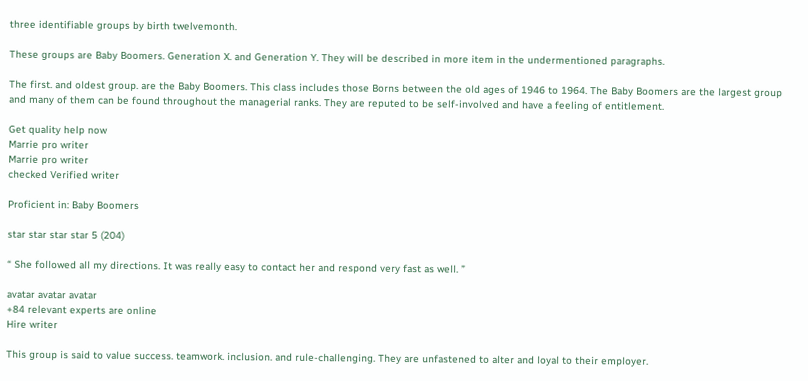three identifiable groups by birth twelvemonth.

These groups are Baby Boomers. Generation X. and Generation Y. They will be described in more item in the undermentioned paragraphs.

The first. and oldest group. are the Baby Boomers. This class includes those Borns between the old ages of 1946 to 1964. The Baby Boomers are the largest group and many of them can be found throughout the managerial ranks. They are reputed to be self-involved and have a feeling of entitlement.

Get quality help now
Marrie pro writer
Marrie pro writer
checked Verified writer

Proficient in: Baby Boomers

star star star star 5 (204)

“ She followed all my directions. It was really easy to contact her and respond very fast as well. ”

avatar avatar avatar
+84 relevant experts are online
Hire writer

This group is said to value success. teamwork. inclusion. and rule-challenging. They are unfastened to alter and loyal to their employer.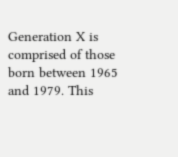Generation X is comprised of those born between 1965 and 1979. This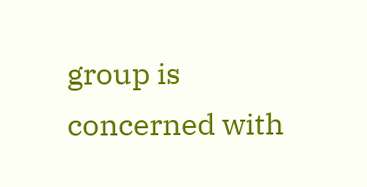group is concerned with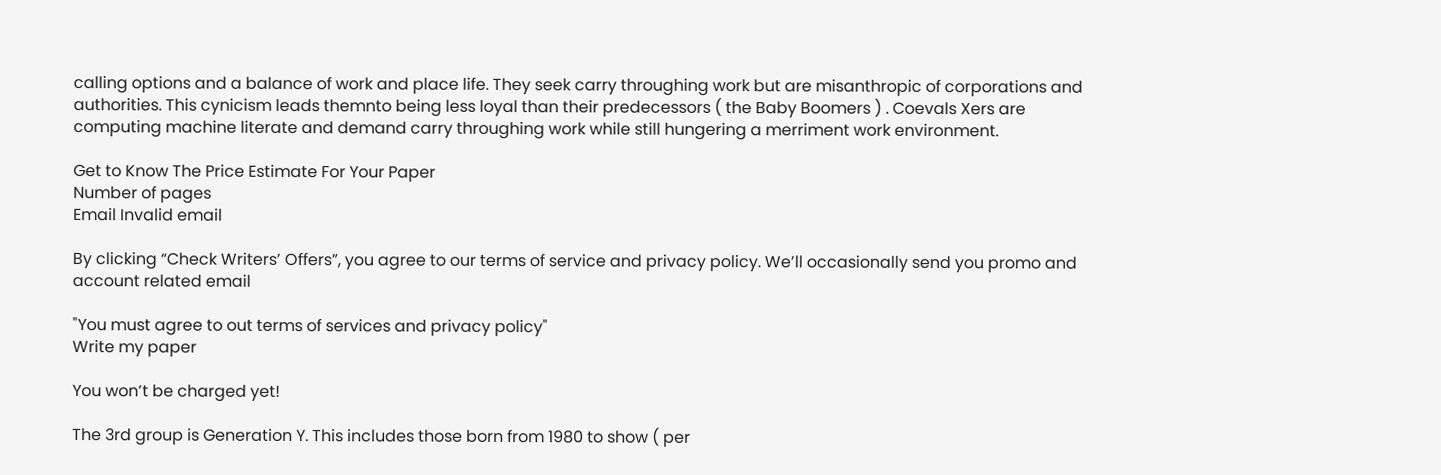calling options and a balance of work and place life. They seek carry throughing work but are misanthropic of corporations and authorities. This cynicism leads themnto being less loyal than their predecessors ( the Baby Boomers ) . Coevals Xers are computing machine literate and demand carry throughing work while still hungering a merriment work environment.

Get to Know The Price Estimate For Your Paper
Number of pages
Email Invalid email

By clicking “Check Writers’ Offers”, you agree to our terms of service and privacy policy. We’ll occasionally send you promo and account related email

"You must agree to out terms of services and privacy policy"
Write my paper

You won’t be charged yet!

The 3rd group is Generation Y. This includes those born from 1980 to show ( per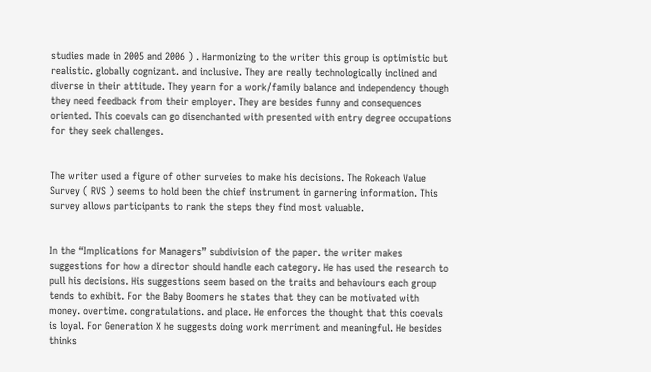studies made in 2005 and 2006 ) . Harmonizing to the writer this group is optimistic but realistic. globally cognizant. and inclusive. They are really technologically inclined and diverse in their attitude. They yearn for a work/family balance and independency though they need feedback from their employer. They are besides funny and consequences oriented. This coevals can go disenchanted with presented with entry degree occupations for they seek challenges.


The writer used a figure of other surveies to make his decisions. The Rokeach Value Survey ( RVS ) seems to hold been the chief instrument in garnering information. This survey allows participants to rank the steps they find most valuable.


In the “Implications for Managers” subdivision of the paper. the writer makes suggestions for how a director should handle each category. He has used the research to pull his decisions. His suggestions seem based on the traits and behaviours each group tends to exhibit. For the Baby Boomers he states that they can be motivated with money. overtime. congratulations. and place. He enforces the thought that this coevals is loyal. For Generation X he suggests doing work merriment and meaningful. He besides thinks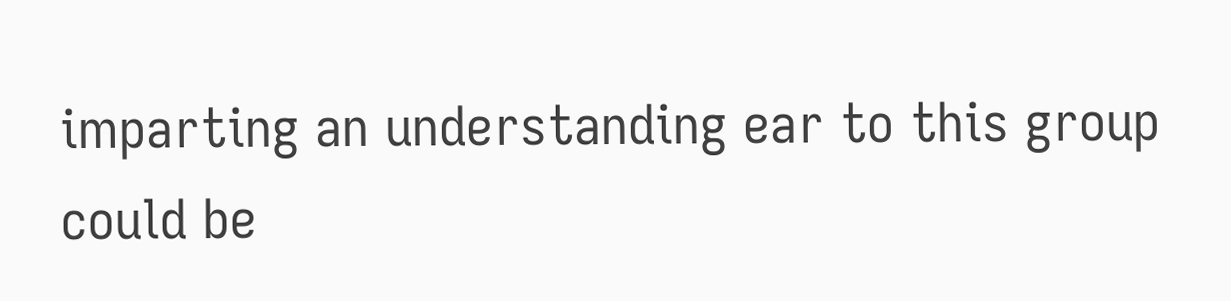imparting an understanding ear to this group could be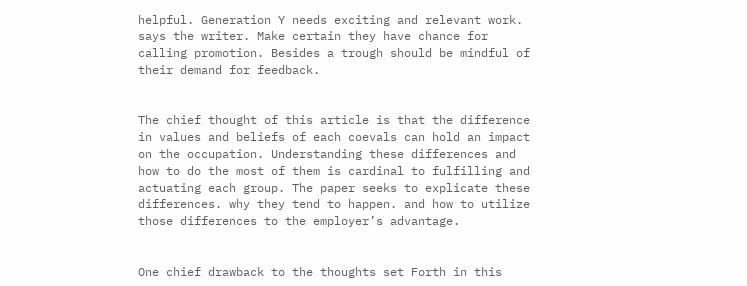helpful. Generation Y needs exciting and relevant work. says the writer. Make certain they have chance for calling promotion. Besides a trough should be mindful of their demand for feedback.


The chief thought of this article is that the difference in values and beliefs of each coevals can hold an impact on the occupation. Understanding these differences and how to do the most of them is cardinal to fulfilling and actuating each group. The paper seeks to explicate these differences. why they tend to happen. and how to utilize those differences to the employer’s advantage.


One chief drawback to the thoughts set Forth in this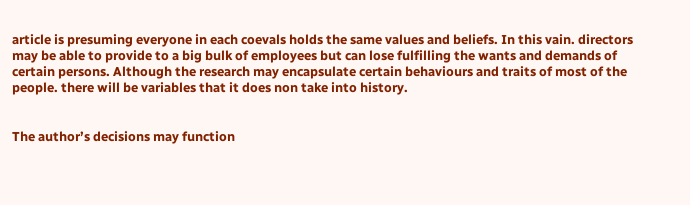article is presuming everyone in each coevals holds the same values and beliefs. In this vain. directors may be able to provide to a big bulk of employees but can lose fulfilling the wants and demands of certain persons. Although the research may encapsulate certain behaviours and traits of most of the people. there will be variables that it does non take into history.


The author’s decisions may function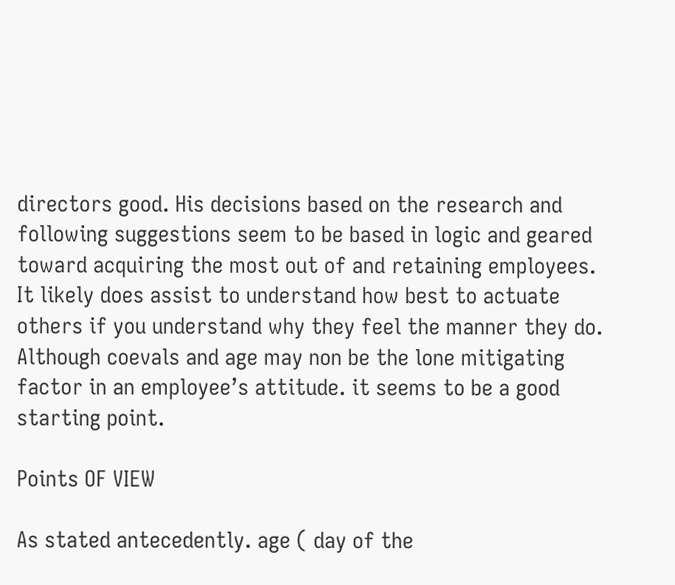directors good. His decisions based on the research and following suggestions seem to be based in logic and geared toward acquiring the most out of and retaining employees. It likely does assist to understand how best to actuate others if you understand why they feel the manner they do. Although coevals and age may non be the lone mitigating factor in an employee’s attitude. it seems to be a good starting point.

Points OF VIEW

As stated antecedently. age ( day of the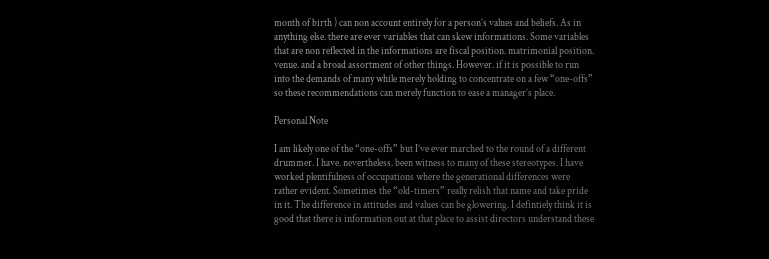month of birth ) can non account entirely for a person’s values and beliefs. As in anything else. there are ever variables that can skew informations. Some variables that are non reflected in the informations are fiscal position. matrimonial position. venue. and a broad assortment of other things. However. if it is possible to run into the demands of many while merely holding to concentrate on a few “one-offs” so these recommendations can merely function to ease a manager’s place.

Personal Note

I am likely one of the “one-offs” but I’ve ever marched to the round of a different drummer. I have. nevertheless. been witness to many of these stereotypes. I have worked plentifulness of occupations where the generational differences were rather evident. Sometimes the “old-timers” really relish that name and take pride in it. The difference in attitudes and values can be glowering. I defintiely think it is good that there is information out at that place to assist directors understand these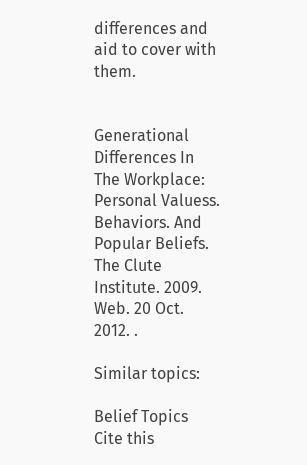differences and aid to cover with them.


Generational Differences In The Workplace: Personal Valuess. Behaviors. And Popular Beliefs. The Clute Institute. 2009. Web. 20 Oct. 2012. .

Similar topics:

Belief Topics
Cite this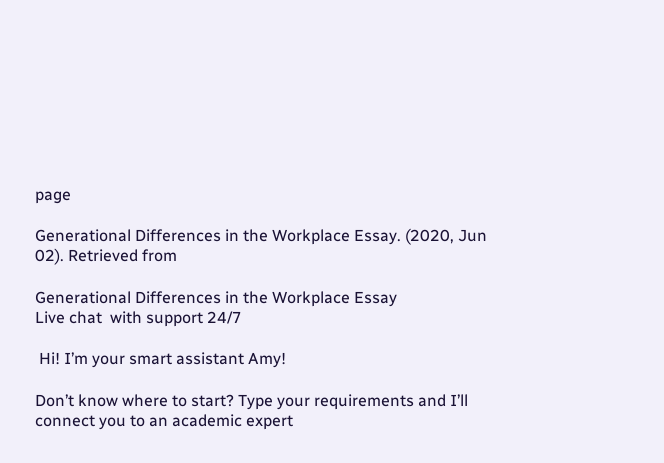page

Generational Differences in the Workplace Essay. (2020, Jun 02). Retrieved from

Generational Differences in the Workplace Essay
Live chat  with support 24/7

 Hi! I’m your smart assistant Amy!

Don’t know where to start? Type your requirements and I’ll connect you to an academic expert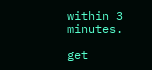within 3 minutes.

get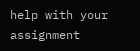help with your assignment